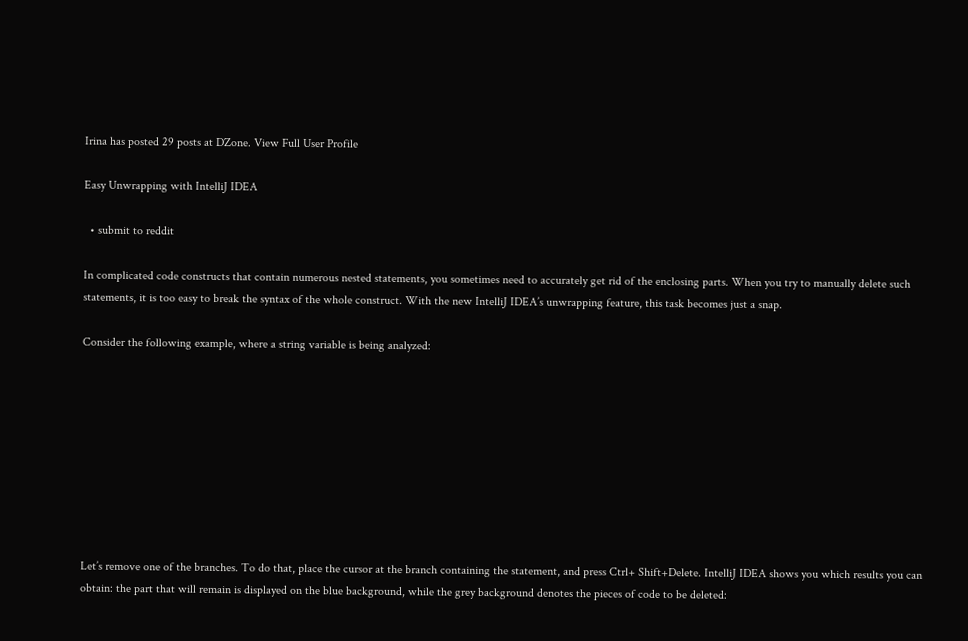Irina has posted 29 posts at DZone. View Full User Profile

Easy Unwrapping with IntelliJ IDEA

  • submit to reddit

In complicated code constructs that contain numerous nested statements, you sometimes need to accurately get rid of the enclosing parts. When you try to manually delete such statements, it is too easy to break the syntax of the whole construct. With the new IntelliJ IDEA’s unwrapping feature, this task becomes just a snap.

Consider the following example, where a string variable is being analyzed:









Let’s remove one of the branches. To do that, place the cursor at the branch containing the statement, and press Ctrl+ Shift+Delete. IntelliJ IDEA shows you which results you can obtain: the part that will remain is displayed on the blue background, while the grey background denotes the pieces of code to be deleted: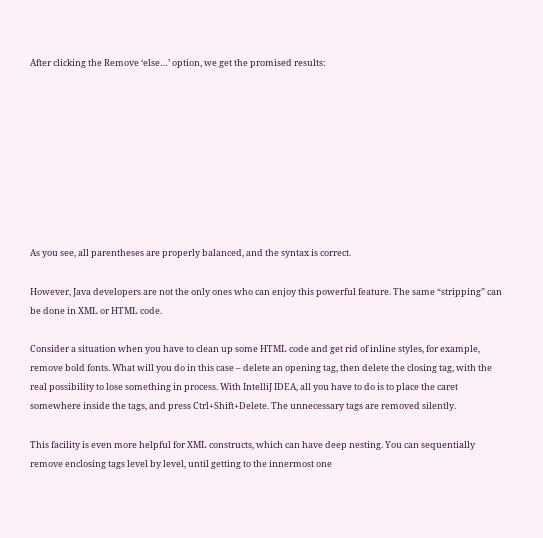After clicking the Remove ‘else…’ option, we get the promised results:









As you see, all parentheses are properly balanced, and the syntax is correct.

However, Java developers are not the only ones who can enjoy this powerful feature. The same “stripping” can be done in XML or HTML code.

Consider a situation when you have to clean up some HTML code and get rid of inline styles, for example, remove bold fonts. What will you do in this case – delete an opening tag, then delete the closing tag, with the real possibility to lose something in process. With IntelliJ IDEA, all you have to do is to place the caret somewhere inside the tags, and press Ctrl+Shift+Delete. The unnecessary tags are removed silently.

This facility is even more helpful for XML constructs, which can have deep nesting. You can sequentially remove enclosing tags level by level, until getting to the innermost one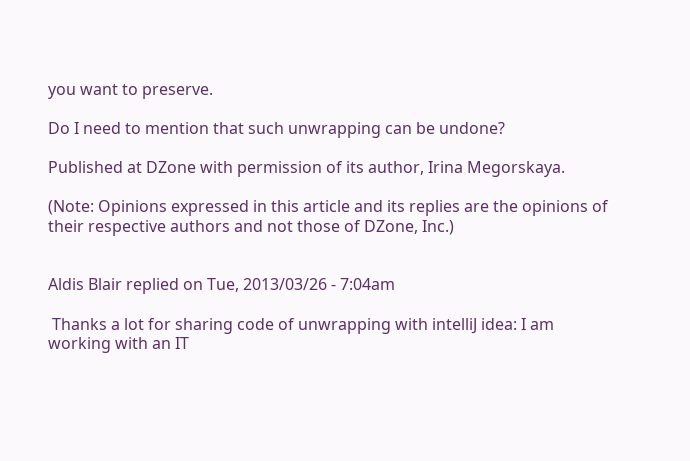you want to preserve.

Do I need to mention that such unwrapping can be undone?

Published at DZone with permission of its author, Irina Megorskaya.

(Note: Opinions expressed in this article and its replies are the opinions of their respective authors and not those of DZone, Inc.)


Aldis Blair replied on Tue, 2013/03/26 - 7:04am

 Thanks a lot for sharing code of unwrapping with intelliJ idea: I am working with an IT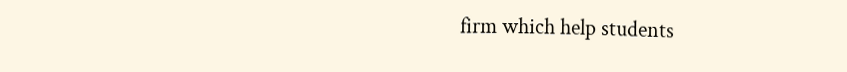firm which help students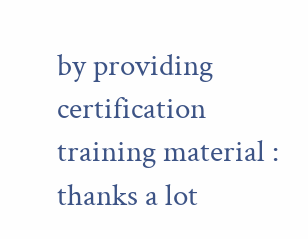by providing certification training material : thanks a lot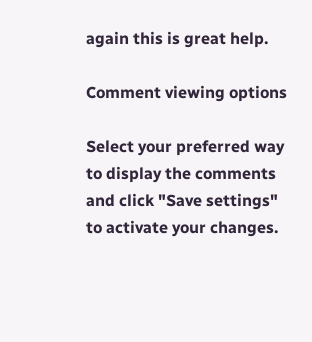again this is great help.

Comment viewing options

Select your preferred way to display the comments and click "Save settings" to activate your changes.